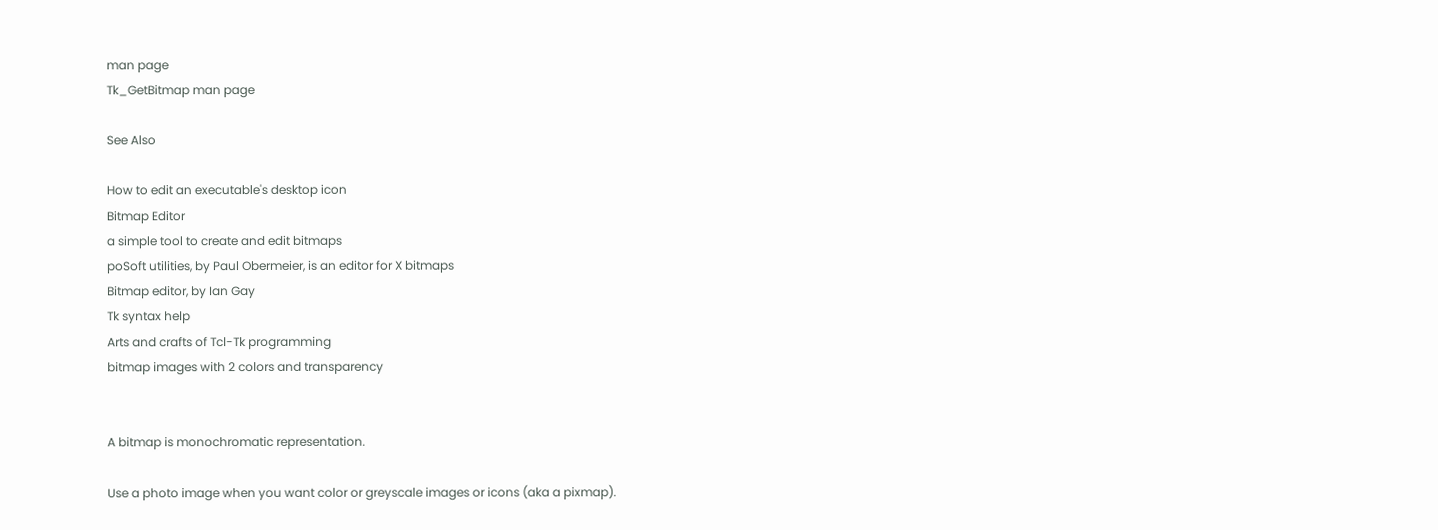man page
Tk_GetBitmap man page

See Also

How to edit an executable's desktop icon
Bitmap Editor
a simple tool to create and edit bitmaps
poSoft utilities, by Paul Obermeier, is an editor for X bitmaps
Bitmap editor, by Ian Gay
Tk syntax help
Arts and crafts of Tcl-Tk programming
bitmap images with 2 colors and transparency


A bitmap is monochromatic representation.

Use a photo image when you want color or greyscale images or icons (aka a pixmap).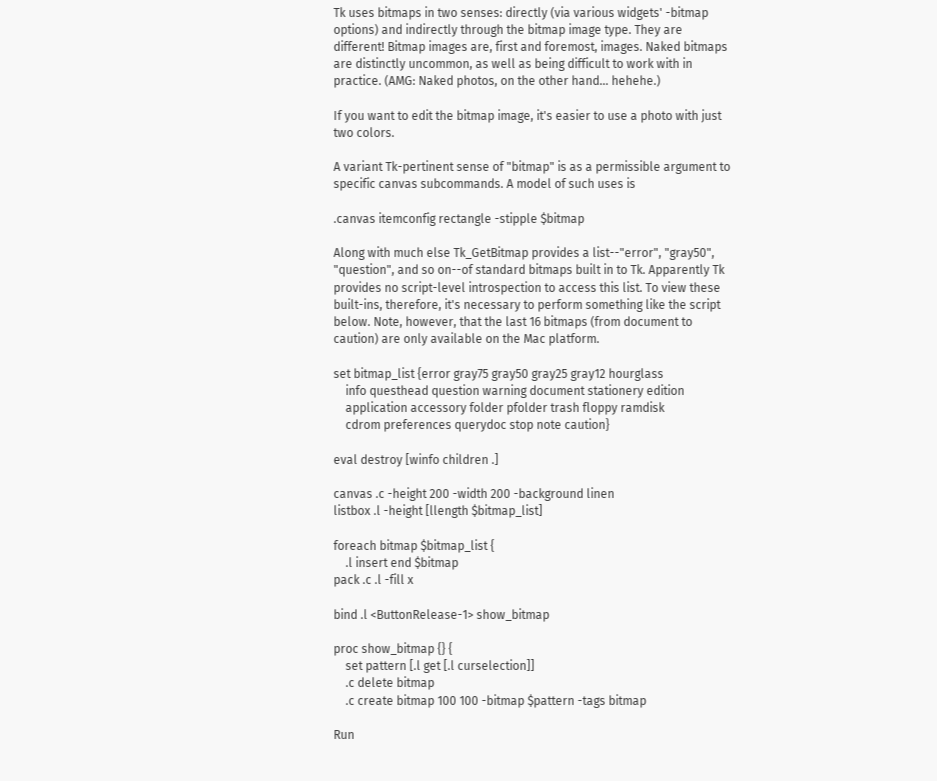Tk uses bitmaps in two senses: directly (via various widgets' -bitmap options) and indirectly through the bitmap image type. They are different! Bitmap images are, first and foremost, images. Naked bitmaps are distinctly uncommon, as well as being difficult to work with in practice. (AMG: Naked photos, on the other hand... hehehe.)

If you want to edit the bitmap image, it's easier to use a photo with just two colors.

A variant Tk-pertinent sense of "bitmap" is as a permissible argument to specific canvas subcommands. A model of such uses is

.canvas itemconfig rectangle -stipple $bitmap

Along with much else Tk_GetBitmap provides a list--"error", "gray50", "question", and so on--of standard bitmaps built in to Tk. Apparently Tk provides no script-level introspection to access this list. To view these built-ins, therefore, it's necessary to perform something like the script below. Note, however, that the last 16 bitmaps (from document to caution) are only available on the Mac platform.

set bitmap_list {error gray75 gray50 gray25 gray12 hourglass
    info questhead question warning document stationery edition
    application accessory folder pfolder trash floppy ramdisk
    cdrom preferences querydoc stop note caution}

eval destroy [winfo children .]

canvas .c -height 200 -width 200 -background linen
listbox .l -height [llength $bitmap_list]

foreach bitmap $bitmap_list {
    .l insert end $bitmap
pack .c .l -fill x

bind .l <ButtonRelease-1> show_bitmap

proc show_bitmap {} {
    set pattern [.l get [.l curselection]]
    .c delete bitmap
    .c create bitmap 100 100 -bitmap $pattern -tags bitmap

Run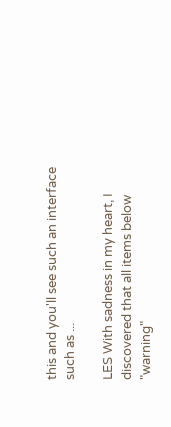this and you'll see such an interface such as ...

LES With sadness in my heart, I discovered that all items below "warning"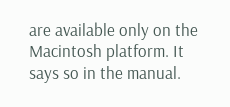are available only on the Macintosh platform. It says so in the manual.